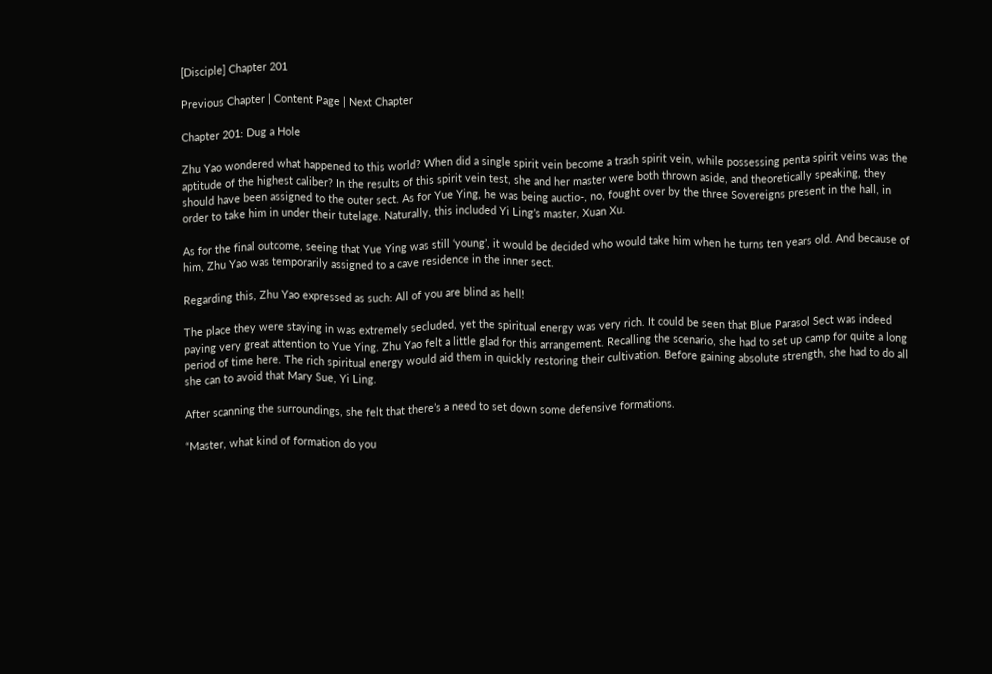[Disciple] Chapter 201

Previous Chapter | Content Page | Next Chapter

Chapter 201: Dug a Hole

Zhu Yao wondered what happened to this world? When did a single spirit vein become a trash spirit vein, while possessing penta spirit veins was the aptitude of the highest caliber? In the results of this spirit vein test, she and her master were both thrown aside, and theoretically speaking, they should have been assigned to the outer sect. As for Yue Ying, he was being auctio-, no, fought over by the three Sovereigns present in the hall, in order to take him in under their tutelage. Naturally, this included Yi Ling’s master, Xuan Xu.

As for the final outcome, seeing that Yue Ying was still ‘young’, it would be decided who would take him when he turns ten years old. And because of him, Zhu Yao was temporarily assigned to a cave residence in the inner sect.

Regarding this, Zhu Yao expressed as such: All of you are blind as hell!

The place they were staying in was extremely secluded, yet the spiritual energy was very rich. It could be seen that Blue Parasol Sect was indeed paying very great attention to Yue Ying. Zhu Yao felt a little glad for this arrangement. Recalling the scenario, she had to set up camp for quite a long period of time here. The rich spiritual energy would aid them in quickly restoring their cultivation. Before gaining absolute strength, she had to do all she can to avoid that Mary Sue, Yi Ling.

After scanning the surroundings, she felt that there’s a need to set down some defensive formations.

“Master, what kind of formation do you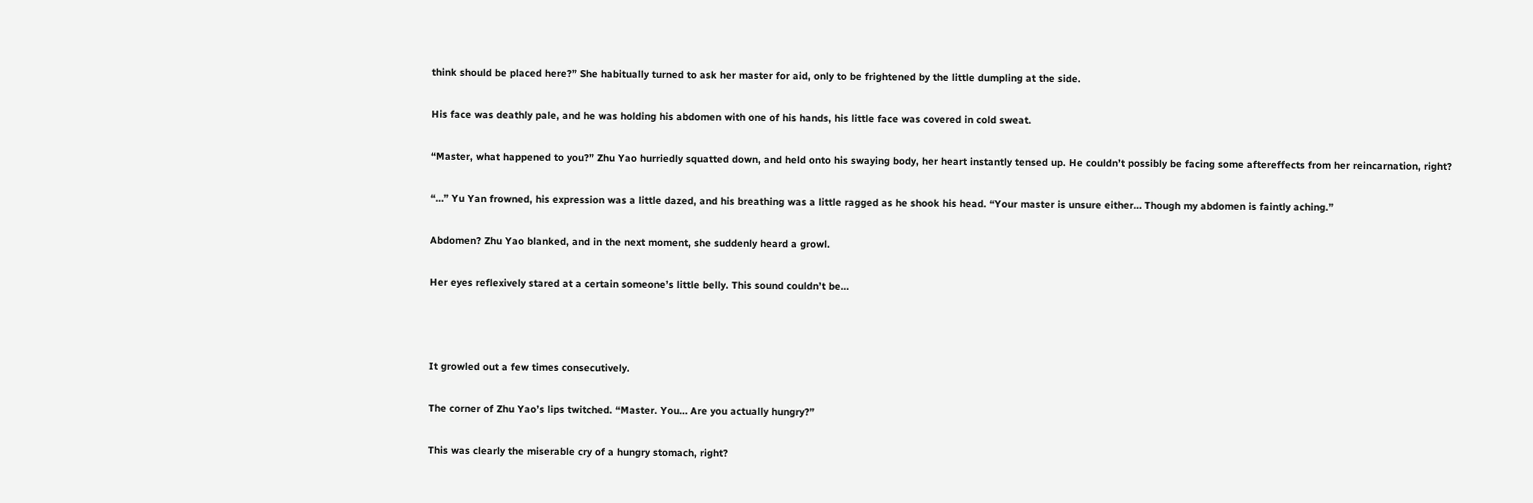think should be placed here?” She habitually turned to ask her master for aid, only to be frightened by the little dumpling at the side.

His face was deathly pale, and he was holding his abdomen with one of his hands, his little face was covered in cold sweat.

“Master, what happened to you?” Zhu Yao hurriedly squatted down, and held onto his swaying body, her heart instantly tensed up. He couldn’t possibly be facing some aftereffects from her reincarnation, right?

“…” Yu Yan frowned, his expression was a little dazed, and his breathing was a little ragged as he shook his head. “Your master is unsure either… Though my abdomen is faintly aching.”

Abdomen? Zhu Yao blanked, and in the next moment, she suddenly heard a growl.

Her eyes reflexively stared at a certain someone’s little belly. This sound couldn’t be…



It growled out a few times consecutively.

The corner of Zhu Yao’s lips twitched. “Master. You… Are you actually hungry?”

This was clearly the miserable cry of a hungry stomach, right?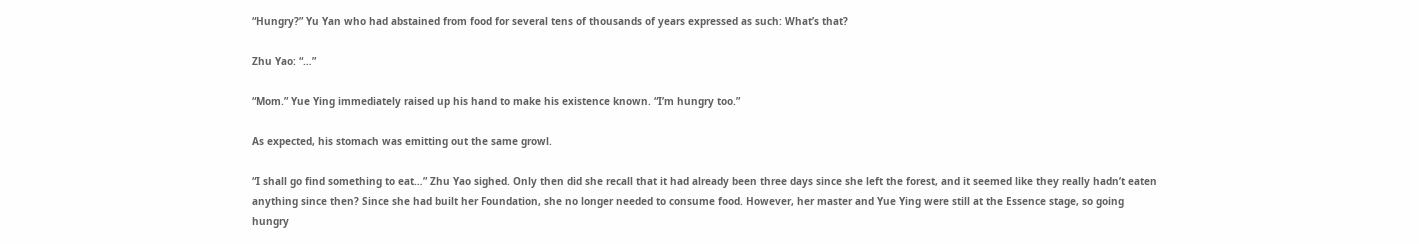“Hungry?” Yu Yan who had abstained from food for several tens of thousands of years expressed as such: What’s that?

Zhu Yao: “…”

“Mom.” Yue Ying immediately raised up his hand to make his existence known. “I’m hungry too.”

As expected, his stomach was emitting out the same growl.

“I shall go find something to eat…” Zhu Yao sighed. Only then did she recall that it had already been three days since she left the forest, and it seemed like they really hadn’t eaten anything since then? Since she had built her Foundation, she no longer needed to consume food. However, her master and Yue Ying were still at the Essence stage, so going hungry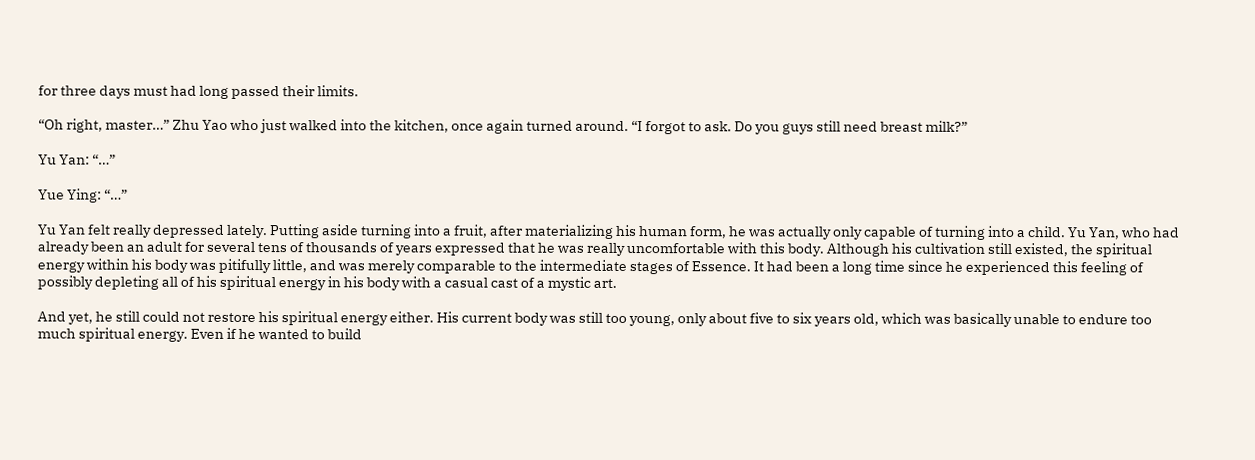for three days must had long passed their limits.

“Oh right, master…” Zhu Yao who just walked into the kitchen, once again turned around. “I forgot to ask. Do you guys still need breast milk?”

Yu Yan: “…”

Yue Ying: “…”

Yu Yan felt really depressed lately. Putting aside turning into a fruit, after materializing his human form, he was actually only capable of turning into a child. Yu Yan, who had already been an adult for several tens of thousands of years expressed that he was really uncomfortable with this body. Although his cultivation still existed, the spiritual energy within his body was pitifully little, and was merely comparable to the intermediate stages of Essence. It had been a long time since he experienced this feeling of possibly depleting all of his spiritual energy in his body with a casual cast of a mystic art.

And yet, he still could not restore his spiritual energy either. His current body was still too young, only about five to six years old, which was basically unable to endure too much spiritual energy. Even if he wanted to build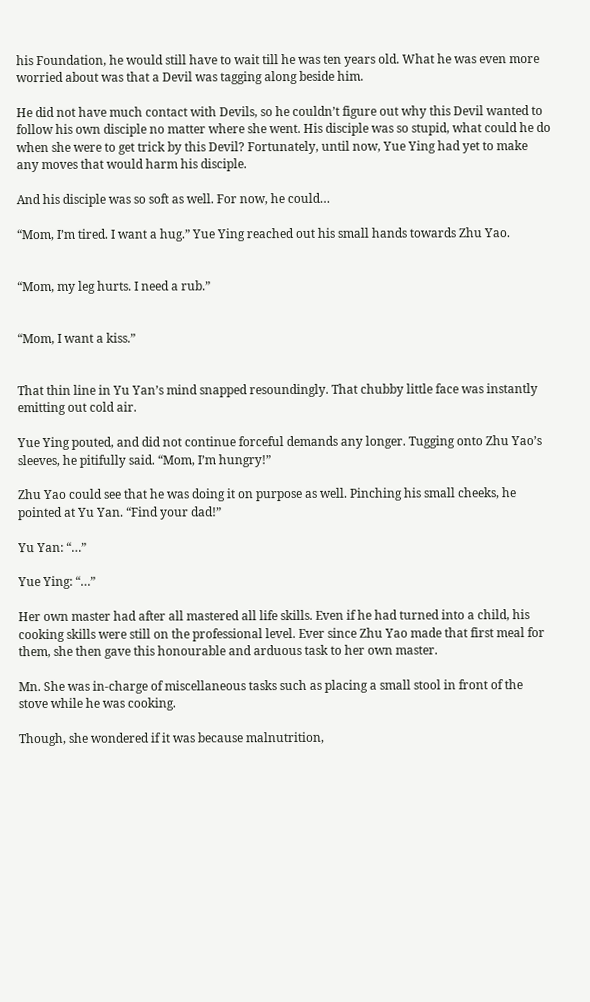his Foundation, he would still have to wait till he was ten years old. What he was even more worried about was that a Devil was tagging along beside him.

He did not have much contact with Devils, so he couldn’t figure out why this Devil wanted to follow his own disciple no matter where she went. His disciple was so stupid, what could he do when she were to get trick by this Devil? Fortunately, until now, Yue Ying had yet to make any moves that would harm his disciple.

And his disciple was so soft as well. For now, he could…

“Mom, I’m tired. I want a hug.” Yue Ying reached out his small hands towards Zhu Yao.


“Mom, my leg hurts. I need a rub.”


“Mom, I want a kiss.”


That thin line in Yu Yan’s mind snapped resoundingly. That chubby little face was instantly emitting out cold air.

Yue Ying pouted, and did not continue forceful demands any longer. Tugging onto Zhu Yao’s sleeves, he pitifully said. “Mom, I’m hungry!”

Zhu Yao could see that he was doing it on purpose as well. Pinching his small cheeks, he pointed at Yu Yan. “Find your dad!”

Yu Yan: “…”

Yue Ying: “…”

Her own master had after all mastered all life skills. Even if he had turned into a child, his cooking skills were still on the professional level. Ever since Zhu Yao made that first meal for them, she then gave this honourable and arduous task to her own master.

Mn. She was in-charge of miscellaneous tasks such as placing a small stool in front of the stove while he was cooking.

Though, she wondered if it was because malnutrition,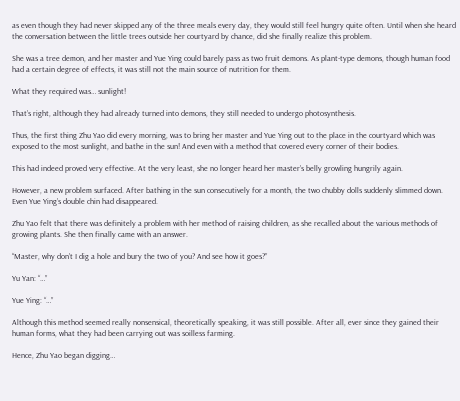as even though they had never skipped any of the three meals every day, they would still feel hungry quite often. Until when she heard the conversation between the little trees outside her courtyard by chance, did she finally realize this problem.

She was a tree demon, and her master and Yue Ying could barely pass as two fruit demons. As plant-type demons, though human food had a certain degree of effects, it was still not the main source of nutrition for them.

What they required was… sunlight!

That’s right, although they had already turned into demons, they still needed to undergo photosynthesis.

Thus, the first thing Zhu Yao did every morning, was to bring her master and Yue Ying out to the place in the courtyard which was exposed to the most sunlight, and bathe in the sun! And even with a method that covered every corner of their bodies.

This had indeed proved very effective. At the very least, she no longer heard her master’s belly growling hungrily again.

However, a new problem surfaced. After bathing in the sun consecutively for a month, the two chubby dolls suddenly slimmed down. Even Yue Ying’s double chin had disappeared.

Zhu Yao felt that there was definitely a problem with her method of raising children, as she recalled about the various methods of growing plants. She then finally came with an answer.

“Master, why don’t I dig a hole and bury the two of you? And see how it goes?”

Yu Yan: “…”

Yue Ying: “…”

Although this method seemed really nonsensical, theoretically speaking, it was still possible. After all, ever since they gained their human forms, what they had been carrying out was soilless farming.

Hence, Zhu Yao began digging…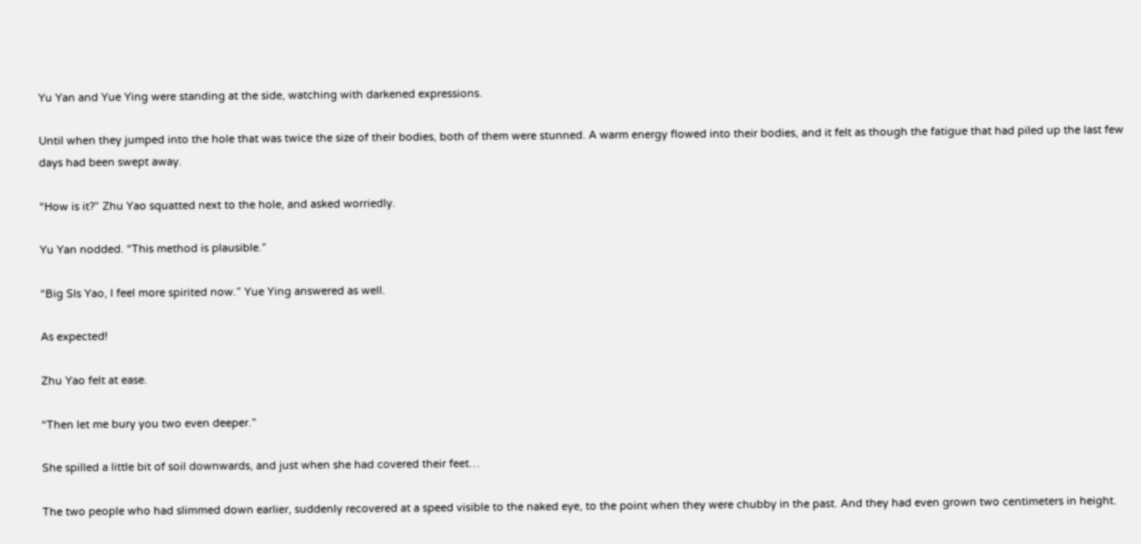Yu Yan and Yue Ying were standing at the side, watching with darkened expressions.

Until when they jumped into the hole that was twice the size of their bodies, both of them were stunned. A warm energy flowed into their bodies, and it felt as though the fatigue that had piled up the last few days had been swept away.

“How is it?” Zhu Yao squatted next to the hole, and asked worriedly.

Yu Yan nodded. “This method is plausible.”

“Big SIs Yao, I feel more spirited now.” Yue Ying answered as well.

As expected!

Zhu Yao felt at ease.

“Then let me bury you two even deeper.”

She spilled a little bit of soil downwards, and just when she had covered their feet…

The two people who had slimmed down earlier, suddenly recovered at a speed visible to the naked eye, to the point when they were chubby in the past. And they had even grown two centimeters in height.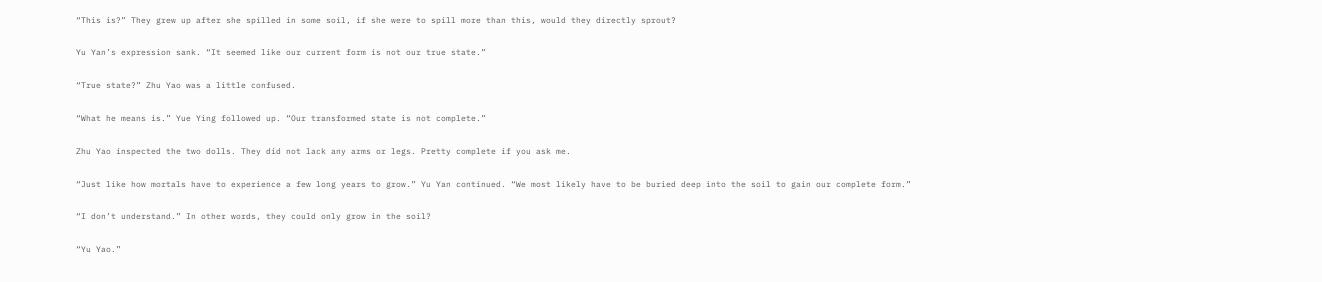“This is?” They grew up after she spilled in some soil, if she were to spill more than this, would they directly sprout?

Yu Yan’s expression sank. “It seemed like our current form is not our true state.”

“True state?” Zhu Yao was a little confused.

“What he means is.” Yue Ying followed up. “Our transformed state is not complete.”

Zhu Yao inspected the two dolls. They did not lack any arms or legs. Pretty complete if you ask me.

“Just like how mortals have to experience a few long years to grow.” Yu Yan continued. “We most likely have to be buried deep into the soil to gain our complete form.”

“I don’t understand.” In other words, they could only grow in the soil?

“Yu Yao.”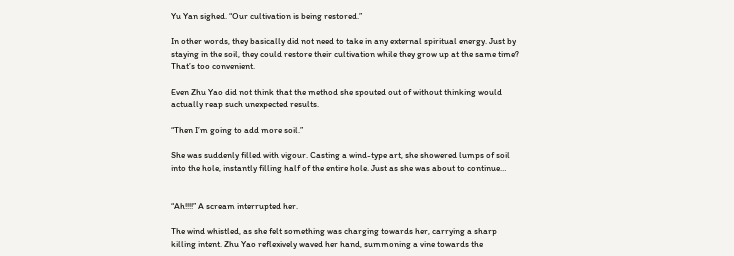Yu Yan sighed. “Our cultivation is being restored.”

In other words, they basically did not need to take in any external spiritual energy. Just by staying in the soil, they could restore their cultivation while they grow up at the same time? That’s too convenient.

Even Zhu Yao did not think that the method she spouted out of without thinking would actually reap such unexpected results.

“Then I’m going to add more soil.”

She was suddenly filled with vigour. Casting a wind-type art, she showered lumps of soil into the hole, instantly filling half of the entire hole. Just as she was about to continue…


“Ah!!!!” A scream interrupted her.

The wind whistled, as she felt something was charging towards her, carrying a sharp killing intent. Zhu Yao reflexively waved her hand, summoning a vine towards the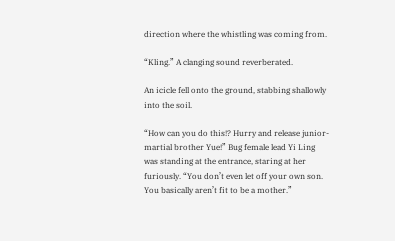direction where the whistling was coming from.

“Kling.” A clanging sound reverberated.

An icicle fell onto the ground, stabbing shallowly into the soil.

“How can you do this!? Hurry and release junior-martial brother Yue!” Bug female lead Yi Ling was standing at the entrance, staring at her furiously. “You don’t even let off your own son. You basically aren’t fit to be a mother.”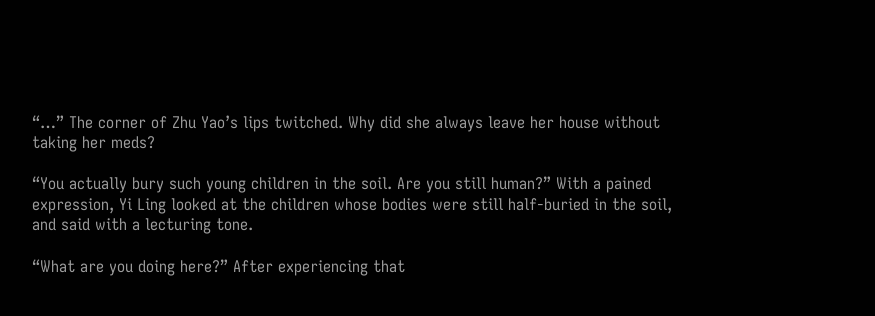“…” The corner of Zhu Yao’s lips twitched. Why did she always leave her house without taking her meds?

“You actually bury such young children in the soil. Are you still human?” With a pained expression, Yi Ling looked at the children whose bodies were still half-buried in the soil, and said with a lecturing tone.

“What are you doing here?” After experiencing that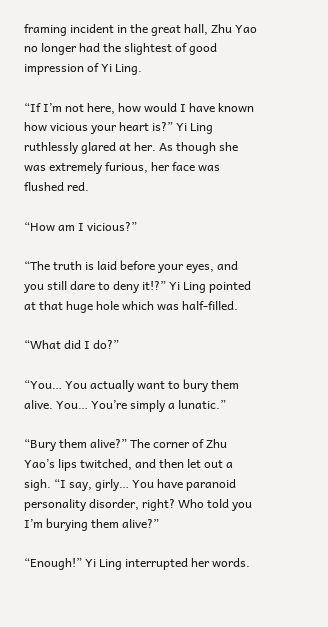framing incident in the great hall, Zhu Yao no longer had the slightest of good impression of Yi Ling.

“If I’m not here, how would I have known how vicious your heart is?” Yi Ling ruthlessly glared at her. As though she was extremely furious, her face was flushed red.

“How am I vicious?”

“The truth is laid before your eyes, and you still dare to deny it!?” Yi Ling pointed at that huge hole which was half-filled.

“What did I do?”

“You… You actually want to bury them alive. You… You’re simply a lunatic.”

“Bury them alive?” The corner of Zhu Yao’s lips twitched, and then let out a sigh. “I say, girly… You have paranoid personality disorder, right? Who told you I’m burying them alive?”

“Enough!” Yi Ling interrupted her words.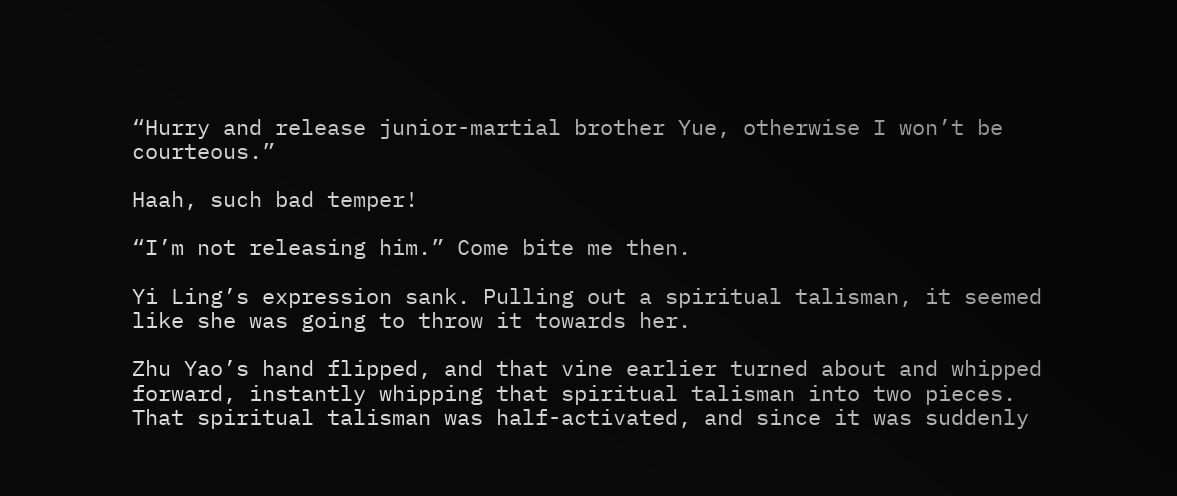“Hurry and release junior-martial brother Yue, otherwise I won’t be courteous.”

Haah, such bad temper!

“I’m not releasing him.” Come bite me then.

Yi Ling’s expression sank. Pulling out a spiritual talisman, it seemed like she was going to throw it towards her.

Zhu Yao’s hand flipped, and that vine earlier turned about and whipped forward, instantly whipping that spiritual talisman into two pieces. That spiritual talisman was half-activated, and since it was suddenly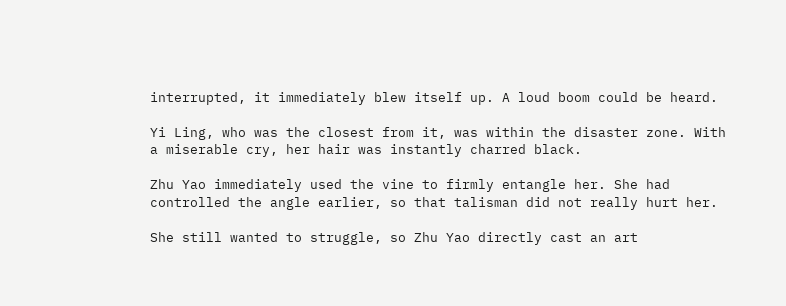interrupted, it immediately blew itself up. A loud boom could be heard.

Yi Ling, who was the closest from it, was within the disaster zone. With a miserable cry, her hair was instantly charred black.

Zhu Yao immediately used the vine to firmly entangle her. She had controlled the angle earlier, so that talisman did not really hurt her.

She still wanted to struggle, so Zhu Yao directly cast an art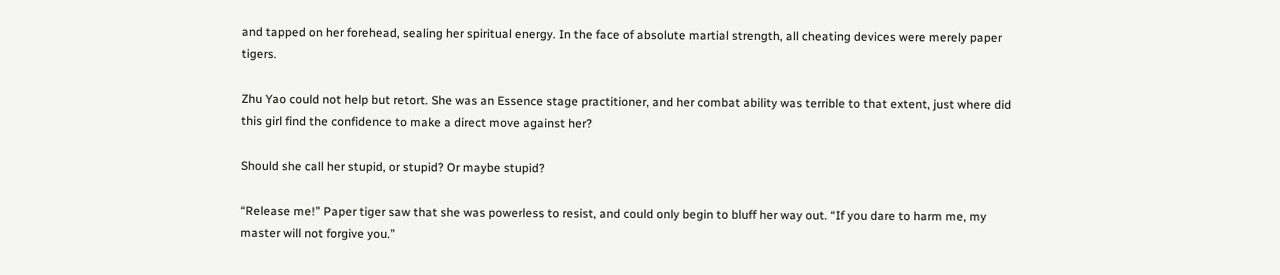and tapped on her forehead, sealing her spiritual energy. In the face of absolute martial strength, all cheating devices were merely paper tigers.

Zhu Yao could not help but retort. She was an Essence stage practitioner, and her combat ability was terrible to that extent, just where did this girl find the confidence to make a direct move against her?

Should she call her stupid, or stupid? Or maybe stupid?

“Release me!” Paper tiger saw that she was powerless to resist, and could only begin to bluff her way out. “If you dare to harm me, my master will not forgive you.”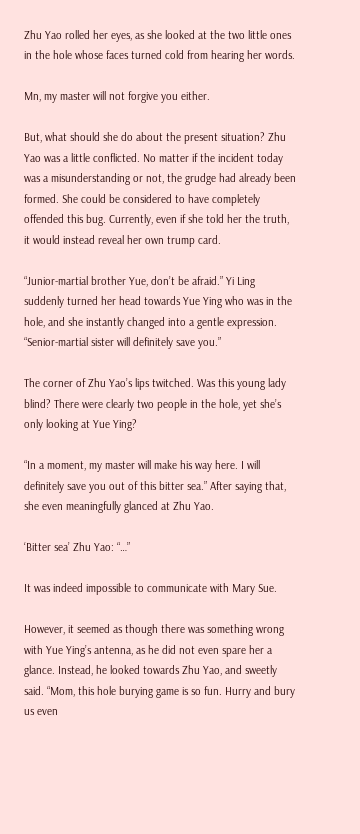Zhu Yao rolled her eyes, as she looked at the two little ones in the hole whose faces turned cold from hearing her words.

Mn, my master will not forgive you either.

But, what should she do about the present situation? Zhu Yao was a little conflicted. No matter if the incident today was a misunderstanding or not, the grudge had already been formed. She could be considered to have completely offended this bug. Currently, even if she told her the truth, it would instead reveal her own trump card.

“Junior-martial brother Yue, don’t be afraid.” Yi Ling suddenly turned her head towards Yue Ying who was in the hole, and she instantly changed into a gentle expression. “Senior-martial sister will definitely save you.”

The corner of Zhu Yao’s lips twitched. Was this young lady blind? There were clearly two people in the hole, yet she’s only looking at Yue Ying?

“In a moment, my master will make his way here. I will definitely save you out of this bitter sea.” After saying that, she even meaningfully glanced at Zhu Yao.

‘Bitter sea’ Zhu Yao: “…”

It was indeed impossible to communicate with Mary Sue.

However, it seemed as though there was something wrong with Yue Ying’s antenna, as he did not even spare her a glance. Instead, he looked towards Zhu Yao, and sweetly said. “Mom, this hole burying game is so fun. Hurry and bury us even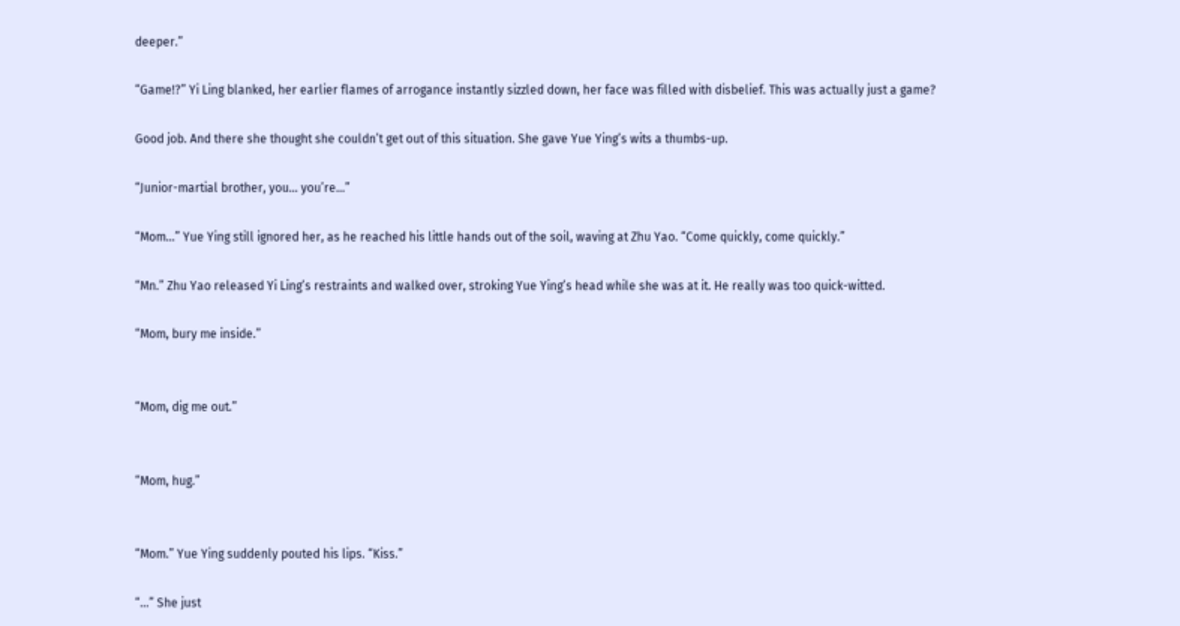deeper.”

“Game!?” Yi Ling blanked, her earlier flames of arrogance instantly sizzled down, her face was filled with disbelief. This was actually just a game?

Good job. And there she thought she couldn’t get out of this situation. She gave Yue Ying’s wits a thumbs-up.

“Junior-martial brother, you… you’re…”

“Mom…” Yue Ying still ignored her, as he reached his little hands out of the soil, waving at Zhu Yao. “Come quickly, come quickly.”

“Mn.” Zhu Yao released Yi Ling’s restraints and walked over, stroking Yue Ying’s head while she was at it. He really was too quick-witted.

“Mom, bury me inside.”


“Mom, dig me out.”


“Mom, hug.”


“Mom.” Yue Ying suddenly pouted his lips. “Kiss.”

“…” She just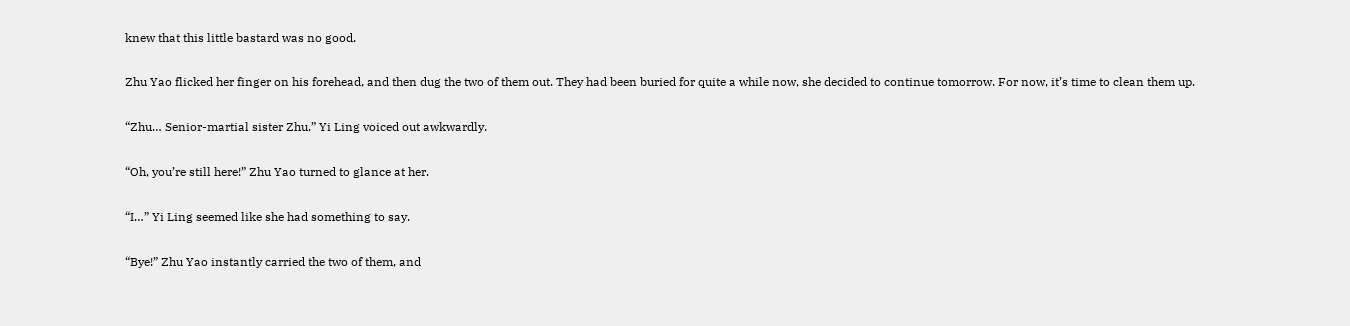knew that this little bastard was no good.

Zhu Yao flicked her finger on his forehead, and then dug the two of them out. They had been buried for quite a while now, she decided to continue tomorrow. For now, it’s time to clean them up.

“Zhu… Senior-martial sister Zhu.” Yi Ling voiced out awkwardly.

“Oh, you’re still here!” Zhu Yao turned to glance at her.

“I…” Yi Ling seemed like she had something to say.

“Bye!” Zhu Yao instantly carried the two of them, and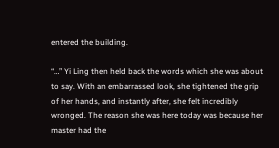entered the building.

“…” Yi Ling then held back the words which she was about to say. With an embarrassed look, she tightened the grip of her hands, and instantly after, she felt incredibly wronged. The reason she was here today was because her master had the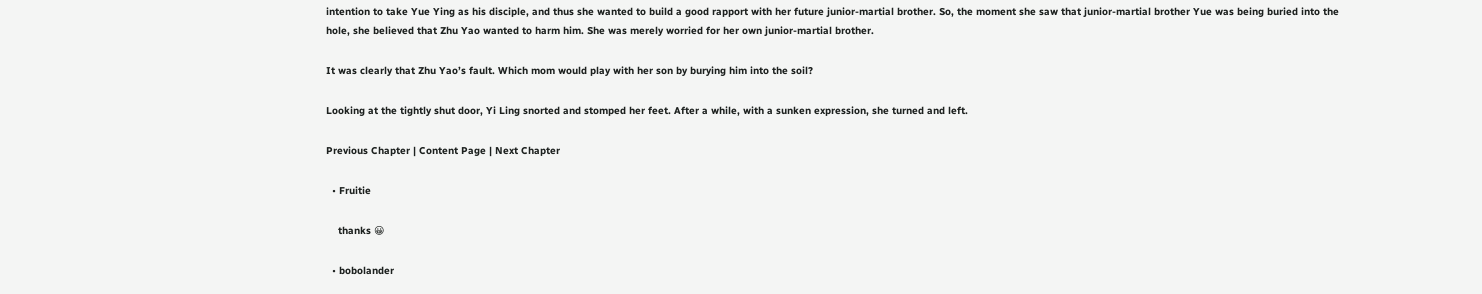intention to take Yue Ying as his disciple, and thus she wanted to build a good rapport with her future junior-martial brother. So, the moment she saw that junior-martial brother Yue was being buried into the hole, she believed that Zhu Yao wanted to harm him. She was merely worried for her own junior-martial brother.

It was clearly that Zhu Yao’s fault. Which mom would play with her son by burying him into the soil?

Looking at the tightly shut door, Yi Ling snorted and stomped her feet. After a while, with a sunken expression, she turned and left.

Previous Chapter | Content Page | Next Chapter

  • Fruitie

    thanks 😀

  • bobolander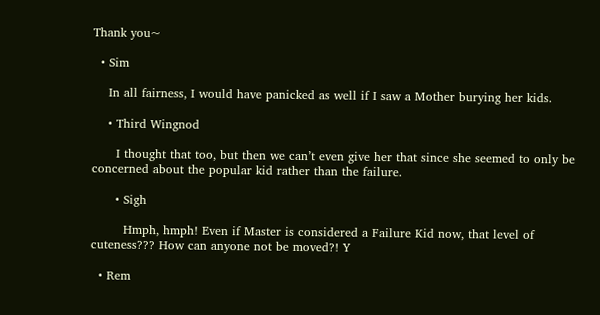Thank you~

  • Sim

    In all fairness, I would have panicked as well if I saw a Mother burying her kids.

    • Third Wingnod

      I thought that too, but then we can’t even give her that since she seemed to only be concerned about the popular kid rather than the failure.

      • Sigh

        Hmph, hmph! Even if Master is considered a Failure Kid now, that level of cuteness??? How can anyone not be moved?! Y

  • Rem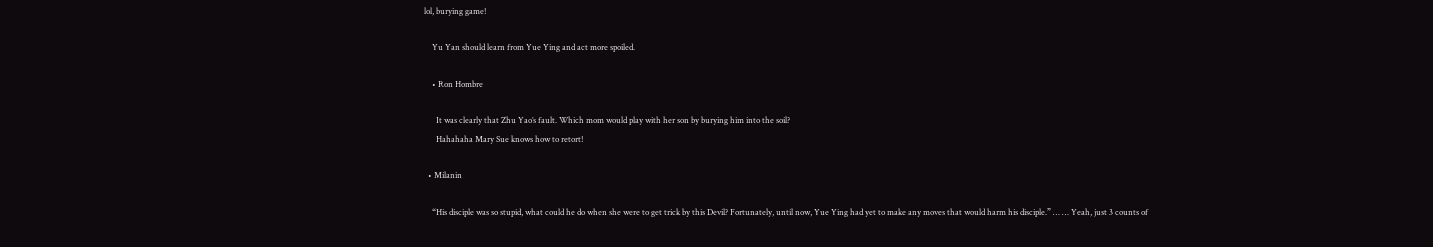lol, burying game!

    Yu Yan should learn from Yue Ying and act more spoiled.

    • Ron Hombre

      It was clearly that Zhu Yao’s fault. Which mom would play with her son by burying him into the soil?
      Hahahaha Mary Sue knows how to retort!

  • Milanin

    “His disciple was so stupid, what could he do when she were to get trick by this Devil? Fortunately, until now, Yue Ying had yet to make any moves that would harm his disciple.” … … Yeah, just 3 counts of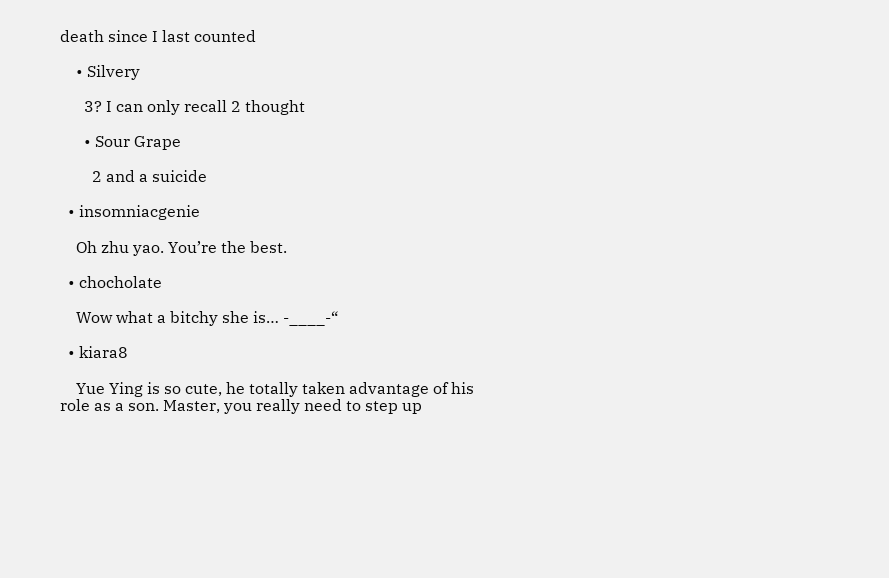death since I last counted

    • Silvery

      3? I can only recall 2 thought

      • Sour Grape

        2 and a suicide

  • insomniacgenie

    Oh zhu yao. You’re the best.

  • chocholate

    Wow what a bitchy she is… -____-“

  • kiara8

    Yue Ying is so cute, he totally taken advantage of his role as a son. Master, you really need to step up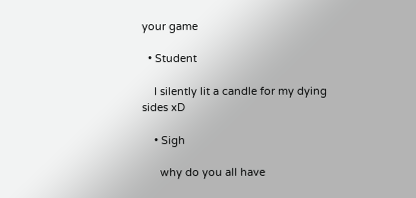your game

  • Student

    I silently lit a candle for my dying sides xD

    • Sigh

      why do you all have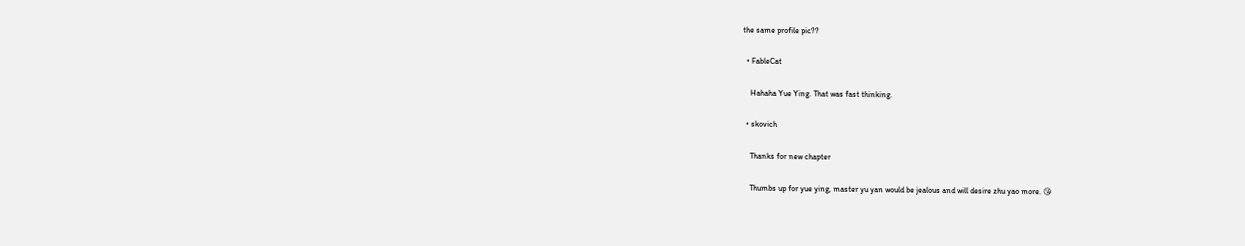the same profile pic??

  • FableCat

    Hahaha Yue Ying. That was fast thinking.

  • skovich

    Thanks for new chapter

    Thumbs up for yue ying, master yu yan would be jealous and will desire zhu yao more. 😘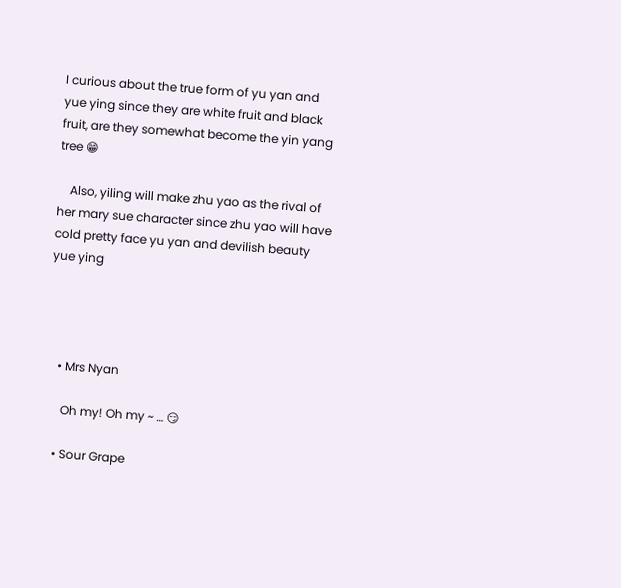I curious about the true form of yu yan and yue ying since they are white fruit and black fruit, are they somewhat become the yin yang tree 😁

    Also, yiling will make zhu yao as the rival of her mary sue character since zhu yao will have cold pretty face yu yan and devilish beauty yue ying




    • Mrs Nyan

      Oh my! Oh my ~ … 😏

    • Sour Grape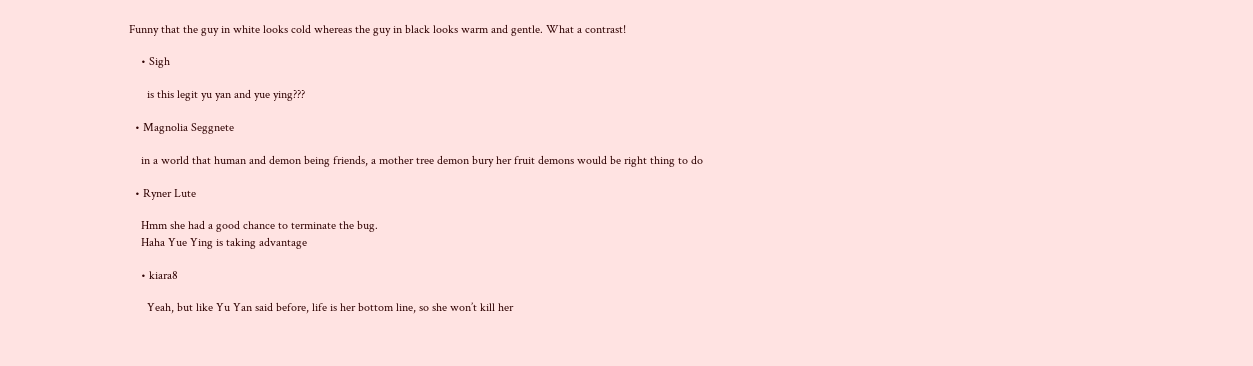Funny that the guy in white looks cold whereas the guy in black looks warm and gentle. What a contrast!

    • Sigh

      is this legit yu yan and yue ying???

  • Magnolia Seggnete

    in a world that human and demon being friends, a mother tree demon bury her fruit demons would be right thing to do

  • Ryner Lute

    Hmm she had a good chance to terminate the bug.
    Haha Yue Ying is taking advantage

    • kiara8

      Yeah, but like Yu Yan said before, life is her bottom line, so she won’t kill her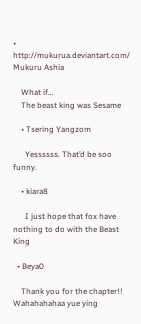• http://mukurua.deviantart.com/ Mukuru Ashia

    What if…
    The beast king was Sesame

    • Tsering Yangzom

      Yessssss. That’d be soo funny.

    • kiara8

      I just hope that fox have nothing to do with the Beast King

  • Beya0

    Thank you for the chapter!! Wahahahahaa yue ying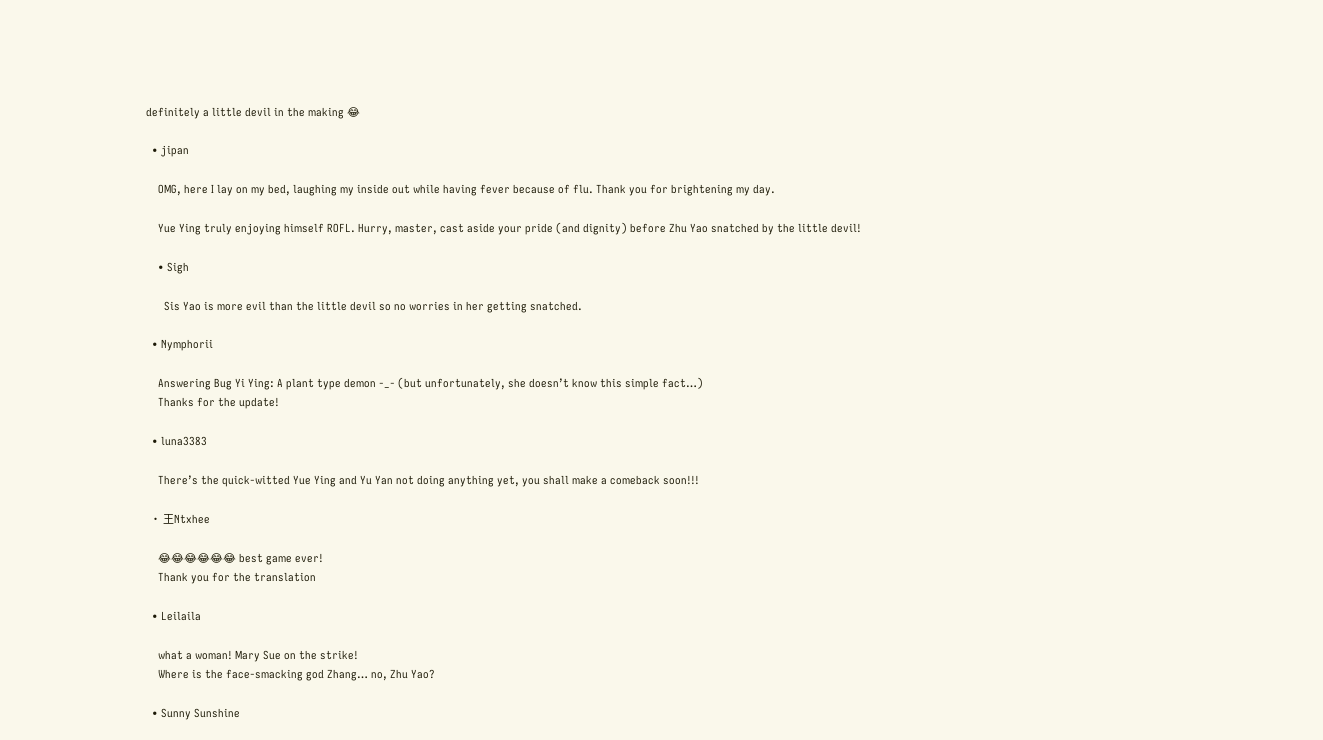definitely a little devil in the making 😂

  • jipan

    OMG, here I lay on my bed, laughing my inside out while having fever because of flu. Thank you for brightening my day.

    Yue Ying truly enjoying himself ROFL. Hurry, master, cast aside your pride (and dignity) before Zhu Yao snatched by the little devil!

    • Sigh

      Sis Yao is more evil than the little devil so no worries in her getting snatched.

  • Nymphorii

    Answering Bug Yi Ying: A plant type demon -_- (but unfortunately, she doesn’t know this simple fact…)
    Thanks for the update!

  • luna3383

    There’s the quick-witted Yue Ying and Yu Yan not doing anything yet, you shall make a comeback soon!!!

  • 王Ntxhee

    😂😂😂😂😂😂 best game ever!
    Thank you for the translation

  • Leilaila

    what a woman! Mary Sue on the strike!
    Where is the face-smacking god Zhang… no, Zhu Yao?

  • Sunny Sunshine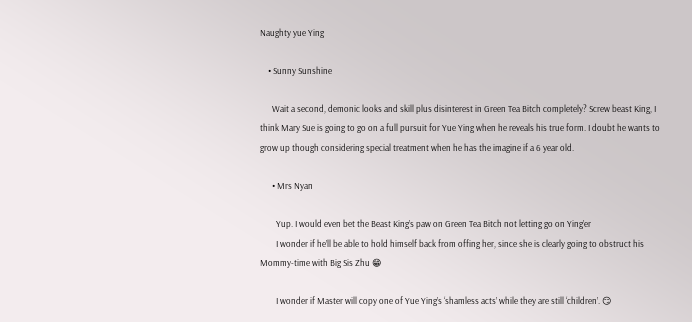Naughty yue Ying

    • Sunny Sunshine

      Wait a second, demonic looks and skill plus disinterest in Green Tea Bitch completely? Screw beast King, I think Mary Sue is going to go on a full pursuit for Yue Ying when he reveals his true form. I doubt he wants to grow up though considering special treatment when he has the imagine if a 6 year old.

      • Mrs Nyan

        Yup. I would even bet the Beast King’s paw on Green Tea Bitch not letting go on Ying’er
        I wonder if he’ll be able to hold himself back from offing her, since she is clearly going to obstruct his Mommy-time with Big Sis Zhu 😁

        I wonder if Master will copy one of Yue Ying’s ‘shamless acts’ while they are still ‘children’. 😏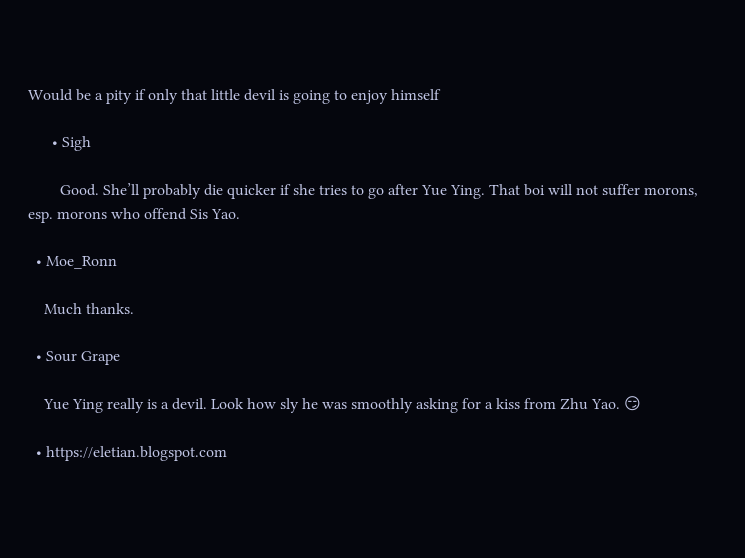Would be a pity if only that little devil is going to enjoy himself

      • Sigh

        Good. She’ll probably die quicker if she tries to go after Yue Ying. That boi will not suffer morons, esp. morons who offend Sis Yao.

  • Moe_Ronn

    Much thanks.

  • Sour Grape

    Yue Ying really is a devil. Look how sly he was smoothly asking for a kiss from Zhu Yao. 😏

  • https://eletian.blogspot.com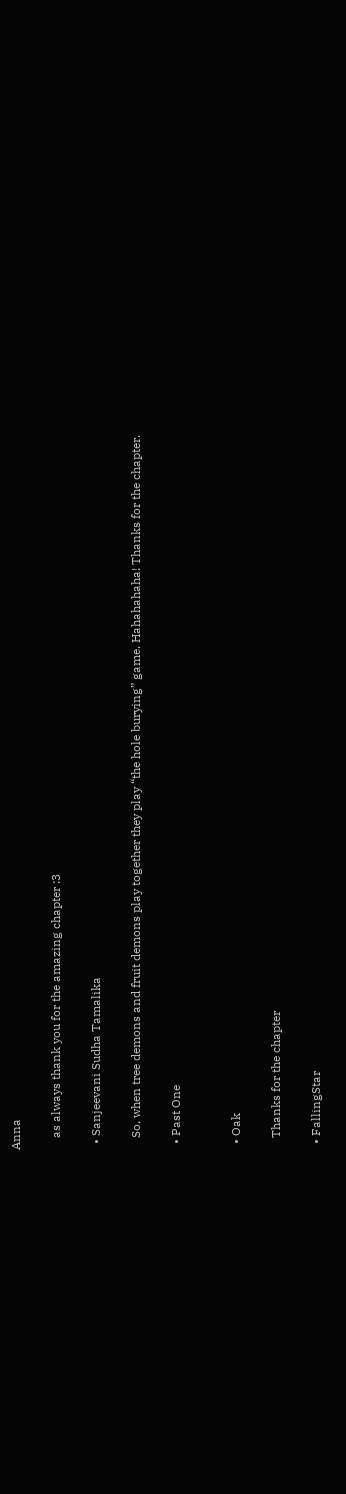Anna

    as always thank you for the amazing chapter :3

  • Sanjeevani Sudha Tamalika

    So, when tree demons and fruit demons play together they play “the hole burying” game. Hahahahaha! Thanks for the chapter.

  • Past One


  • Oak

    Thanks for the chapter

  • FallingStar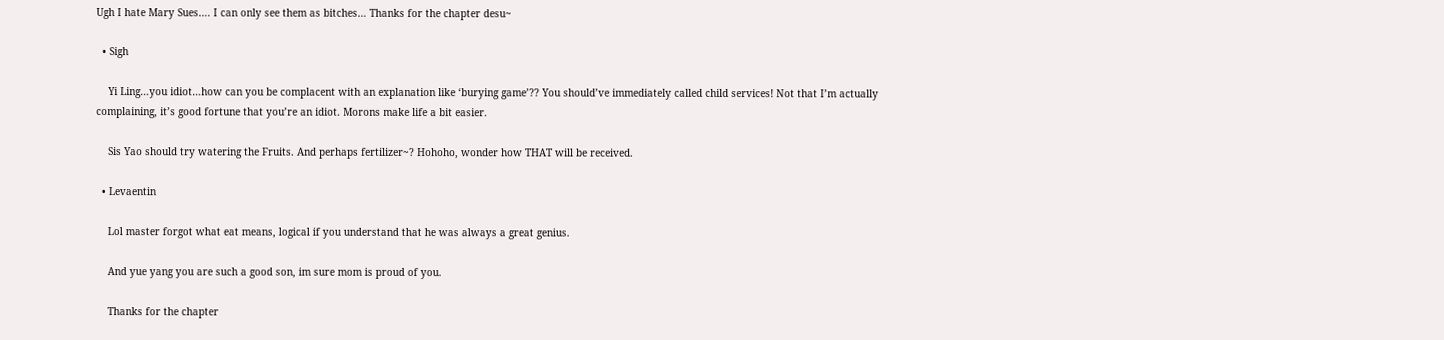Ugh I hate Mary Sues…. I can only see them as bitches… Thanks for the chapter desu~

  • Sigh

    Yi Ling…you idiot…how can you be complacent with an explanation like ‘burying game’?? You should’ve immediately called child services! Not that I’m actually complaining, it’s good fortune that you’re an idiot. Morons make life a bit easier.

    Sis Yao should try watering the Fruits. And perhaps fertilizer~? Hohoho, wonder how THAT will be received.

  • Levaentin

    Lol master forgot what eat means, logical if you understand that he was always a great genius.

    And yue yang you are such a good son, im sure mom is proud of you.

    Thanks for the chapter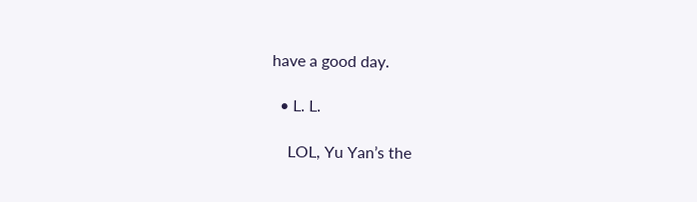have a good day.

  • L. L.

    LOL, Yu Yan’s the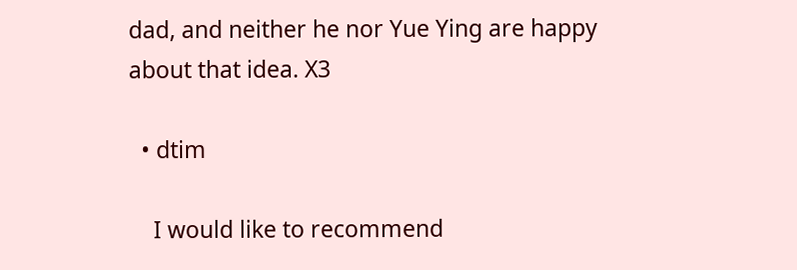dad, and neither he nor Yue Ying are happy about that idea. X3

  • dtim

    I would like to recommend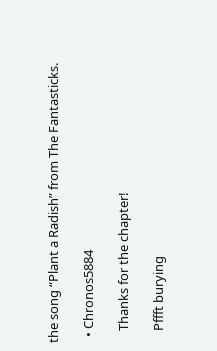the song “Plant a Radish” from The Fantasticks.

  • Chronos5884

    Thanks for the chapter!

    Pffft burying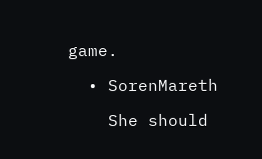game.

  • SorenMareth

    She should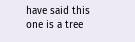have said this one is a tree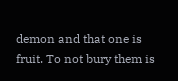demon and that one is fruit. To not bury them is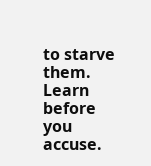to starve them. Learn before you accuse.